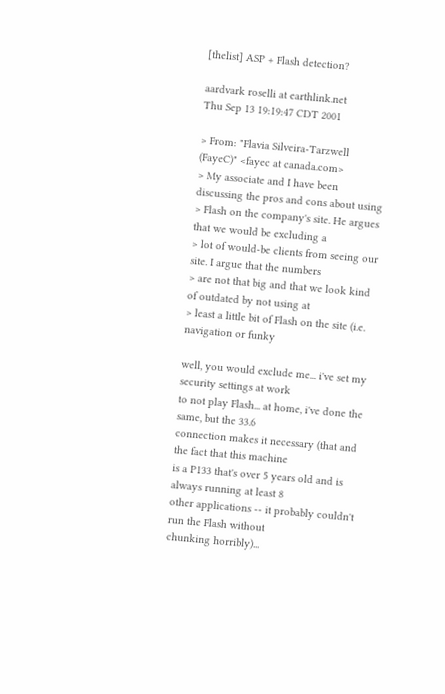[thelist] ASP + Flash detection?

aardvark roselli at earthlink.net
Thu Sep 13 19:19:47 CDT 2001

> From: "Flavia Silveira-Tarzwell (FayeC)" <fayec at canada.com>
> My associate and I have been discussing the pros and cons about using
> Flash on the company's site. He argues that we would be excluding a
> lot of would-be clients from seeing our site. I argue that the numbers
> are not that big and that we look kind of outdated by not using at
> least a little bit of Flash on the site (i.e. navigation or funky

well, you would exclude me... i've set my security settings at work
to not play Flash... at home, i've done the same, but the 33.6
connection makes it necessary (that and the fact that this machine
is a P133 that's over 5 years old and is always running at least 8
other applications -- it probably couldn't run the Flash without
chunking horribly)...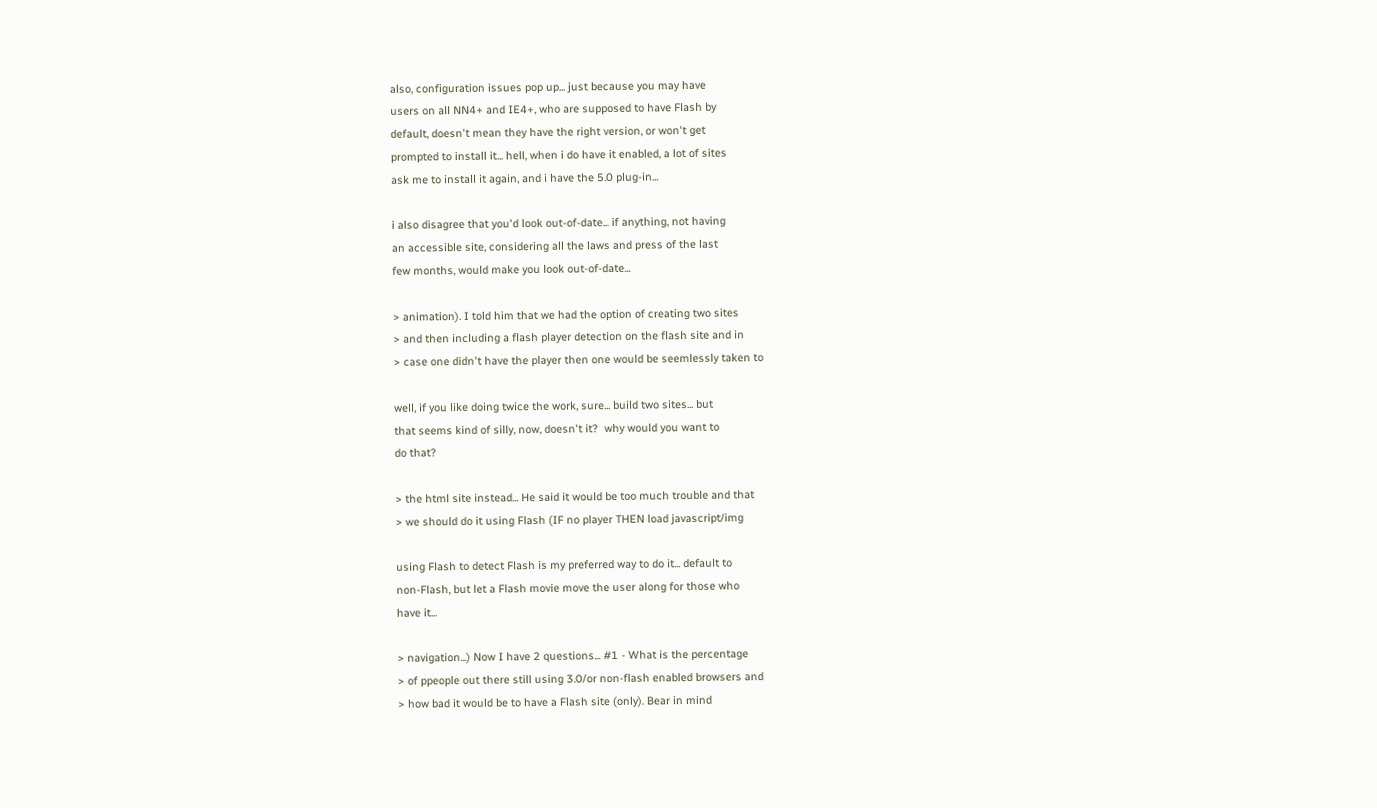also, configuration issues pop up... just because you may have
users on all NN4+ and IE4+, who are supposed to have Flash by
default, doesn't mean they have the right version, or won't get
prompted to install it... hell, when i do have it enabled, a lot of sites
ask me to install it again, and i have the 5.0 plug-in...

i also disagree that you'd look out-of-date... if anything, not having
an accessible site, considering all the laws and press of the last
few months, would make you look out-of-date...

> animation). I told him that we had the option of creating two sites
> and then including a flash player detection on the flash site and in
> case one didn't have the player then one would be seemlessly taken to

well, if you like doing twice the work, sure... build two sites... but
that seems kind of silly, now, doesn't it?  why would you want to
do that?

> the html site instead... He said it would be too much trouble and that
> we should do it using Flash (IF no player THEN load javascript/img

using Flash to detect Flash is my preferred way to do it... default to
non-Flash, but let a Flash movie move the user along for those who
have it...

> navigation...) Now I have 2 questions... #1 - What is the percentage
> of ppeople out there still using 3.0/or non-flash enabled browsers and
> how bad it would be to have a Flash site (only). Bear in mind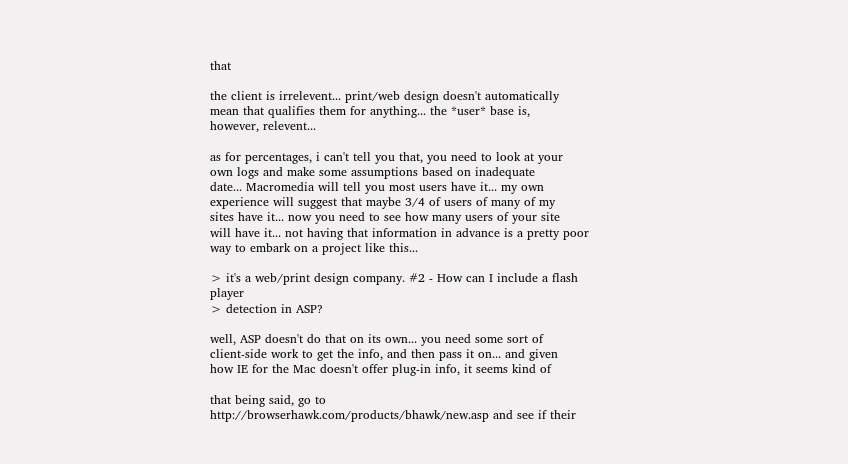that

the client is irrelevent... print/web design doesn't automatically
mean that qualifies them for anything... the *user* base is,
however, relevent...

as for percentages, i can't tell you that, you need to look at your
own logs and make some assumptions based on inadequate
date... Macromedia will tell you most users have it... my own
experience will suggest that maybe 3/4 of users of many of my
sites have it... now you need to see how many users of your site
will have it... not having that information in advance is a pretty poor
way to embark on a project like this...

> it's a web/print design company. #2 - How can I include a flash player
> detection in ASP?

well, ASP doesn't do that on its own... you need some sort of
client-side work to get the info, and then pass it on... and given
how IE for the Mac doesn't offer plug-in info, it seems kind of

that being said, go to
http://browserhawk.com/products/bhawk/new.asp and see if their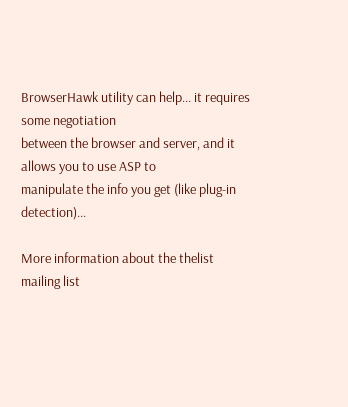BrowserHawk utility can help... it requires some negotiation
between the browser and server, and it allows you to use ASP to
manipulate the info you get (like plug-in detection)...

More information about the thelist mailing list